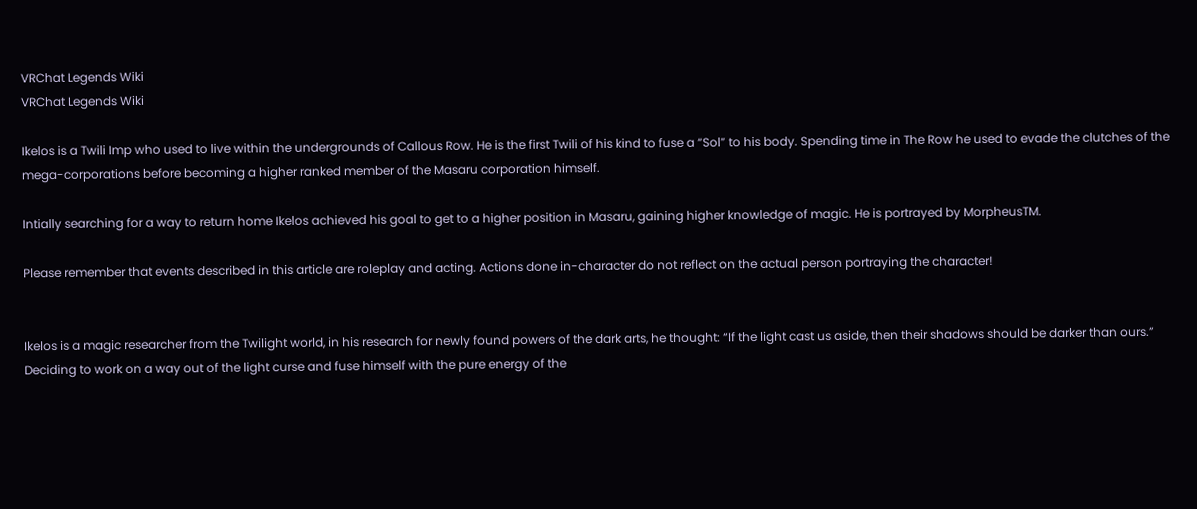VRChat Legends Wiki
VRChat Legends Wiki

Ikelos is a Twili Imp who used to live within the undergrounds of Callous Row. He is the first Twili of his kind to fuse a “Sol” to his body. Spending time in The Row he used to evade the clutches of the mega-corporations before becoming a higher ranked member of the Masaru corporation himself.

Intially searching for a way to return home Ikelos achieved his goal to get to a higher position in Masaru, gaining higher knowledge of magic. He is portrayed by MorpheusTM.

Please remember that events described in this article are roleplay and acting. Actions done in-character do not reflect on the actual person portraying the character!


Ikelos is a magic researcher from the Twilight world, in his research for newly found powers of the dark arts, he thought: “If the light cast us aside, then their shadows should be darker than ours.” Deciding to work on a way out of the light curse and fuse himself with the pure energy of the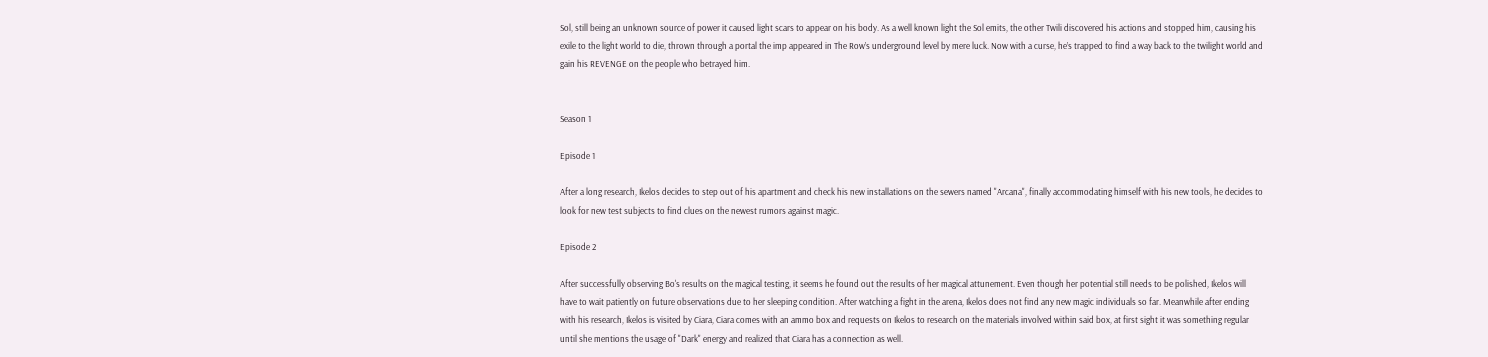Sol, still being an unknown source of power it caused light scars to appear on his body. As a well known light the Sol emits, the other Twili discovered his actions and stopped him, causing his exile to the light world to die, thrown through a portal the imp appeared in The Row’s underground level by mere luck. Now with a curse, he’s trapped to find a way back to the twilight world and gain his REVENGE on the people who betrayed him.


Season 1

Episode 1

After a long research, Ikelos decides to step out of his apartment and check his new installations on the sewers named "Arcana", finally accommodating himself with his new tools, he decides to look for new test subjects to find clues on the newest rumors against magic.

Episode 2

After successfully observing Bo's results on the magical testing, it seems he found out the results of her magical attunement. Even though her potential still needs to be polished, Ikelos will have to wait patiently on future observations due to her sleeping condition. After watching a fight in the arena, Ikelos does not find any new magic individuals so far. Meanwhile after ending with his research, Ikelos is visited by Ciara, Ciara comes with an ammo box and requests on Ikelos to research on the materials involved within said box, at first sight it was something regular until she mentions the usage of "Dark" energy and realized that Ciara has a connection as well.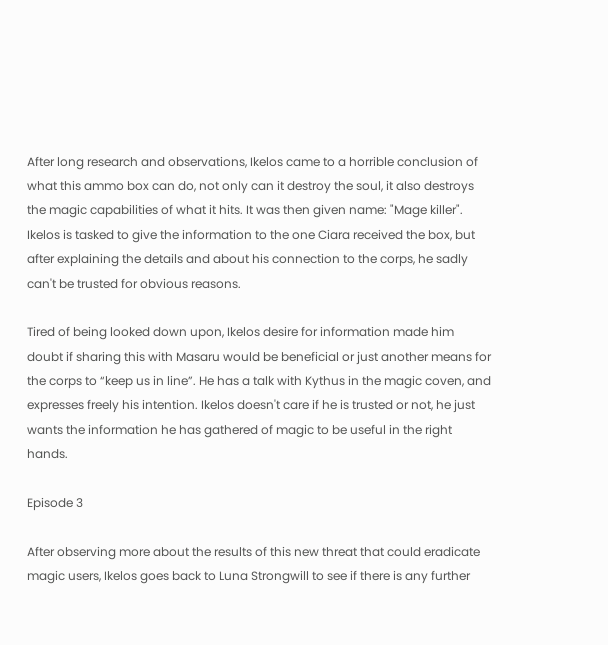After long research and observations, Ikelos came to a horrible conclusion of what this ammo box can do, not only can it destroy the soul, it also destroys the magic capabilities of what it hits. It was then given name: "Mage killer". Ikelos is tasked to give the information to the one Ciara received the box, but after explaining the details and about his connection to the corps, he sadly can't be trusted for obvious reasons.

Tired of being looked down upon, Ikelos desire for information made him doubt if sharing this with Masaru would be beneficial or just another means for the corps to “keep us in line”. He has a talk with Kythus in the magic coven, and expresses freely his intention. Ikelos doesn't care if he is trusted or not, he just wants the information he has gathered of magic to be useful in the right hands.

Episode 3

After observing more about the results of this new threat that could eradicate magic users, Ikelos goes back to Luna Strongwill to see if there is any further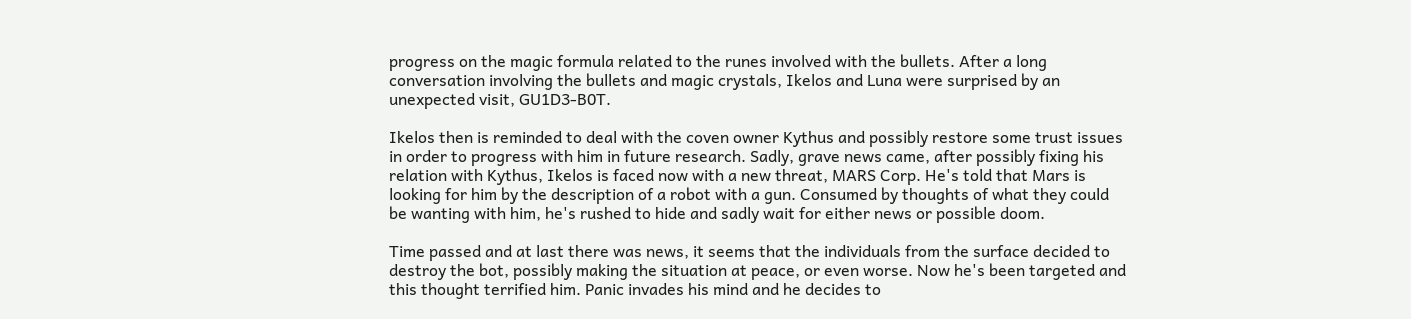progress on the magic formula related to the runes involved with the bullets. After a long conversation involving the bullets and magic crystals, Ikelos and Luna were surprised by an unexpected visit, GU1D3-B0T.

Ikelos then is reminded to deal with the coven owner Kythus and possibly restore some trust issues in order to progress with him in future research. Sadly, grave news came, after possibly fixing his relation with Kythus, Ikelos is faced now with a new threat, MARS Corp. He's told that Mars is looking for him by the description of a robot with a gun. Consumed by thoughts of what they could be wanting with him, he's rushed to hide and sadly wait for either news or possible doom.

Time passed and at last there was news, it seems that the individuals from the surface decided to destroy the bot, possibly making the situation at peace, or even worse. Now he's been targeted and this thought terrified him. Panic invades his mind and he decides to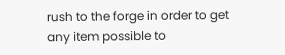rush to the forge in order to get any item possible to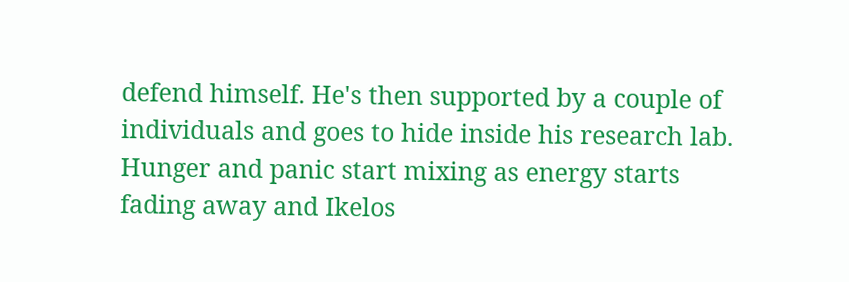defend himself. He's then supported by a couple of individuals and goes to hide inside his research lab. Hunger and panic start mixing as energy starts fading away and Ikelos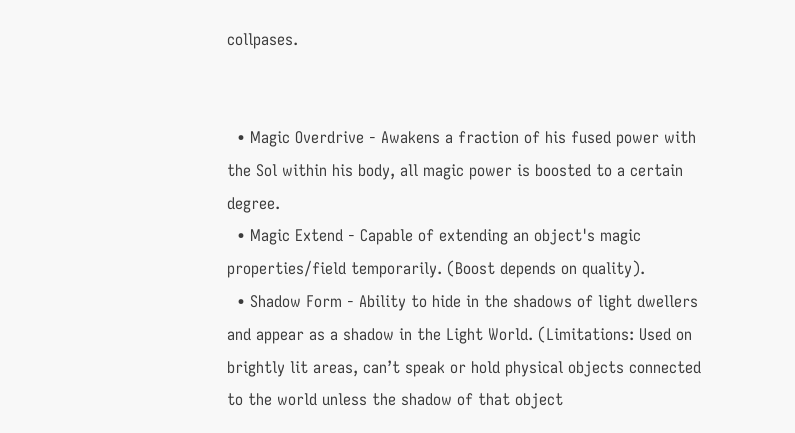collpases.


  • Magic Overdrive - Awakens a fraction of his fused power with the Sol within his body, all magic power is boosted to a certain degree.
  • Magic Extend - Capable of extending an object's magic properties/field temporarily. (Boost depends on quality).
  • Shadow Form - Ability to hide in the shadows of light dwellers and appear as a shadow in the Light World. (Limitations: Used on brightly lit areas, can’t speak or hold physical objects connected to the world unless the shadow of that object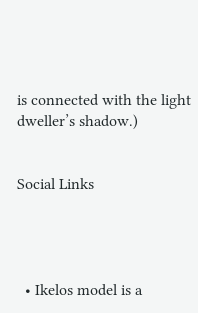is connected with the light dweller’s shadow.)


Social Links




  • Ikelos model is a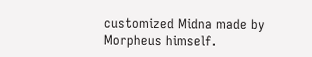customized Midna made by Morpheus himself.